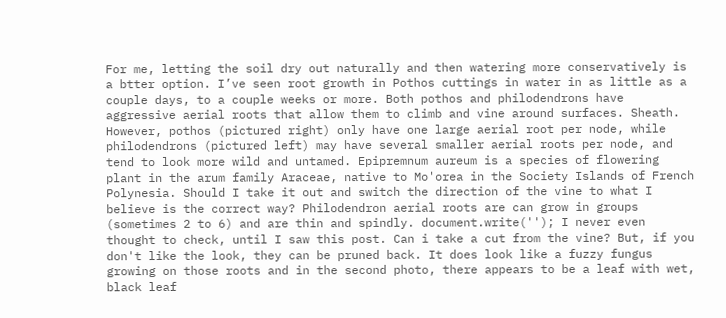For me, letting the soil dry out naturally and then watering more conservatively is a btter option. I’ve seen root growth in Pothos cuttings in water in as little as a couple days, to a couple weeks or more. Both pothos and philodendrons have aggressive aerial roots that allow them to climb and vine around surfaces. Sheath. However, pothos (pictured right) only have one large aerial root per node, while philodendrons (pictured left) may have several smaller aerial roots per node, and tend to look more wild and untamed. Epipremnum aureum is a species of flowering plant in the arum family Araceae, native to Mo'orea in the Society Islands of French Polynesia. Should I take it out and switch the direction of the vine to what I believe is the correct way? Philodendron aerial roots are can grow in groups (sometimes 2 to 6) and are thin and spindly. document.write(''); I never even thought to check, until I saw this post. Can i take a cut from the vine? But, if you don't like the look, they can be pruned back. It does look like a fuzzy fungus growing on those roots and in the second photo, there appears to be a leaf with wet, black leaf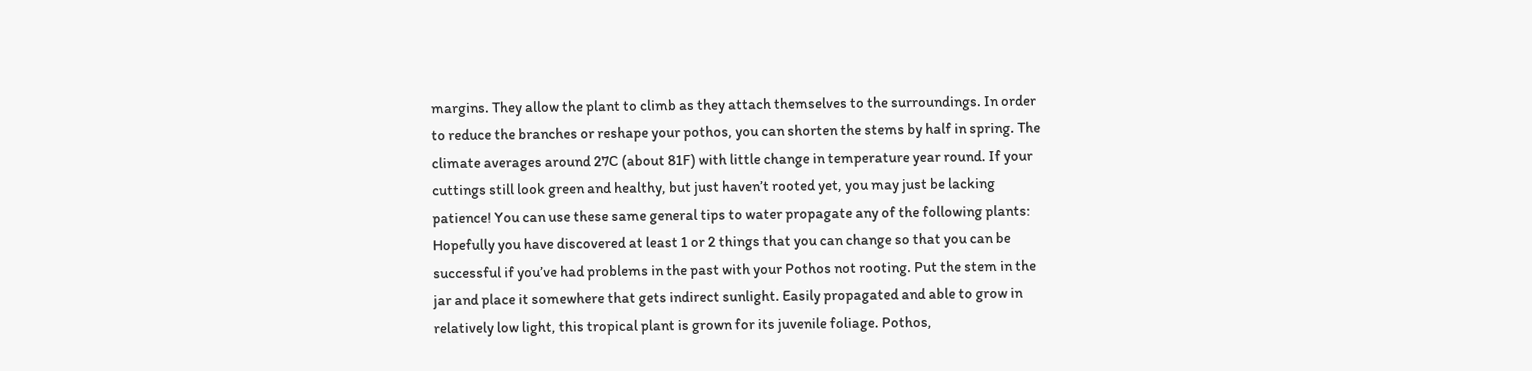margins. They allow the plant to climb as they attach themselves to the surroundings. In order to reduce the branches or reshape your pothos, you can shorten the stems by half in spring. The climate averages around 27C (about 81F) with little change in temperature year round. If your cuttings still look green and healthy, but just haven’t rooted yet, you may just be lacking patience! You can use these same general tips to water propagate any of the following plants: Hopefully you have discovered at least 1 or 2 things that you can change so that you can be successful if you’ve had problems in the past with your Pothos not rooting. Put the stem in the jar and place it somewhere that gets indirect sunlight. Easily propagated and able to grow in relatively low light, this tropical plant is grown for its juvenile foliage. Pothos,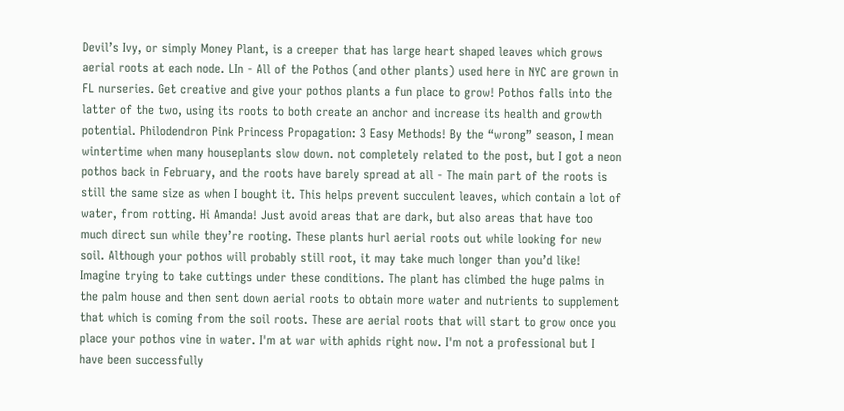Devil’s Ivy, or simply Money Plant, is a creeper that has large heart shaped leaves which grows aerial roots at each node. LIn - All of the Pothos (and other plants) used here in NYC are grown in FL nurseries. Get creative and give your pothos plants a fun place to grow! Pothos falls into the latter of the two, using its roots to both create an anchor and increase its health and growth potential. Philodendron Pink Princess Propagation: 3 Easy Methods! By the “wrong” season, I mean wintertime when many houseplants slow down. not completely related to the post, but I got a neon pothos back in February, and the roots have barely spread at all - The main part of the roots is still the same size as when I bought it. This helps prevent succulent leaves, which contain a lot of water, from rotting. Hi Amanda! Just avoid areas that are dark, but also areas that have too much direct sun while they’re rooting. These plants hurl aerial roots out while looking for new soil. Although your pothos will probably still root, it may take much longer than you’d like! Imagine trying to take cuttings under these conditions. The plant has climbed the huge palms in the palm house and then sent down aerial roots to obtain more water and nutrients to supplement that which is coming from the soil roots. These are aerial roots that will start to grow once you place your pothos vine in water. I'm at war with aphids right now. I'm not a professional but I have been successfully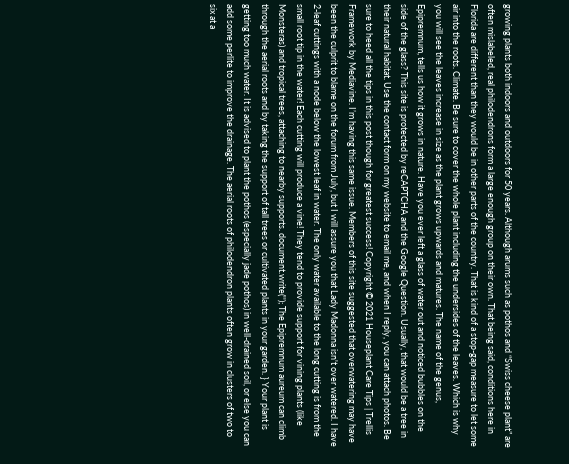growing plants both indoors and outdoors for 50 years. Although arums such as pothos and “Swiss cheese plant” are often mislabeled, real philodendrons form a large enough group on their own. That being said, conditions here in Florida are different than they would be in other parts of the country. That is kind of a stop-gap measure to let some air into the roots. Climate. Be sure to cover the whole plant including the undersides of the leaves. Which is why you will see the leaves increase in size as the plant grows upwards and matures. The name of the genus, Epipremnum, tells us how it grows in nature. Have you ever left a glass of water out and noticed bubbles on the side of the glass? This site is protected by reCAPTCHA and the Google Question. Usually, that would be a tree in their natural habitat. Use the contact form on my website to email me, and when I reply, you can attach photos. Be sure to heed all the tips in this post though for greatest success! Copyright © 2021 Houseplant Care Tips | Trellis Framework by Mediavine. I’m having this same issue. Members of this site suggested that overwatering may have been the culprit to blame on the forum from July, but I will assure you that Lady Madonna isn't over watered. I have 2-leaf cuttings with a node below the lowest leaf in water. The only water available to the long cutting is from the small root tip in the water! Each cutting will produce a vine! They tend to provide support for vining plants (like Monsteras) and tropical trees, attaching to nearby supports. document.write(''); The Epipremnum aureum can climb through the aerial roots and by taking the support of tall trees or cultivated plants in your garden. } Your plant is getting too much water. It is advised to plant the pothos (especially jade pothos) in well-drained soil, or else you can add some perlite to improve the drainage. The aerial roots of philodendron plants often grow in clusters of two to six at a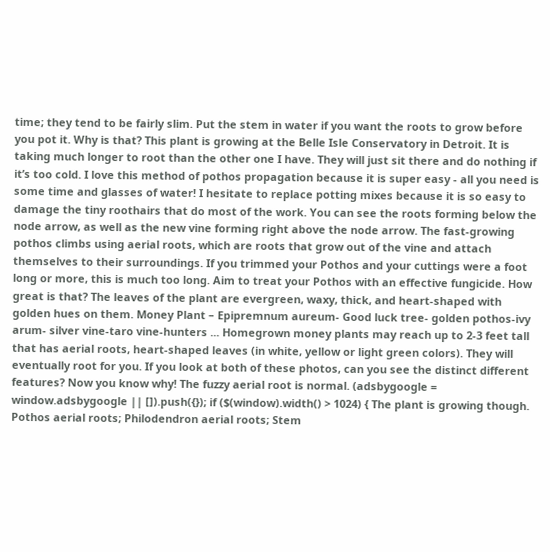time; they tend to be fairly slim. Put the stem in water if you want the roots to grow before you pot it. Why is that? This plant is growing at the Belle Isle Conservatory in Detroit. It is taking much longer to root than the other one I have. They will just sit there and do nothing if it’s too cold. I love this method of pothos propagation because it is super easy - all you need is some time and glasses of water! I hesitate to replace potting mixes because it is so easy to damage the tiny roothairs that do most of the work. You can see the roots forming below the node arrow, as well as the new vine forming right above the node arrow. The fast-growing pothos climbs using aerial roots, which are roots that grow out of the vine and attach themselves to their surroundings. If you trimmed your Pothos and your cuttings were a foot long or more, this is much too long. Aim to treat your Pothos with an effective fungicide. How great is that? The leaves of the plant are evergreen, waxy, thick, and heart-shaped with golden hues on them. Money Plant – Epipremnum aureum- Good luck tree- golden pothos-ivy arum- silver vine-taro vine-hunters ... Homegrown money plants may reach up to 2-3 feet tall that has aerial roots, heart-shaped leaves (in white, yellow or light green colors). They will eventually root for you. If you look at both of these photos, can you see the distinct different features? Now you know why! The fuzzy aerial root is normal. (adsbygoogle = window.adsbygoogle || []).push({}); if ($(window).width() > 1024) { The plant is growing though. Pothos aerial roots; Philodendron aerial roots; Stem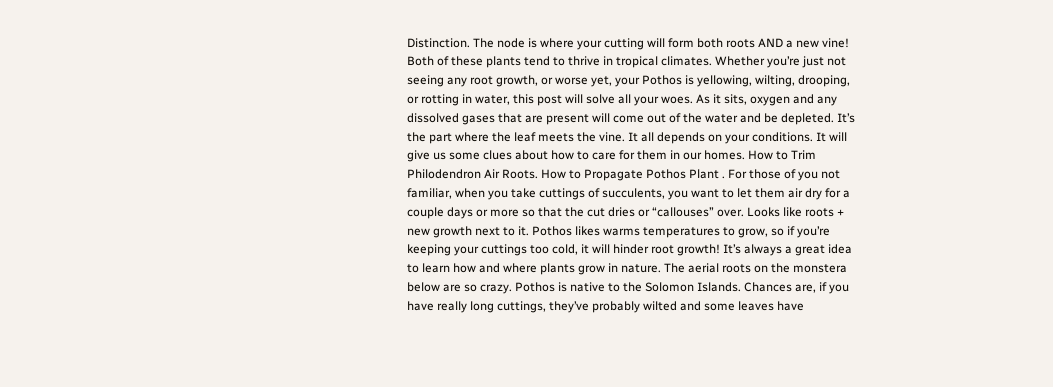Distinction. The node is where your cutting will form both roots AND a new vine! Both of these plants tend to thrive in tropical climates. Whether you’re just not seeing any root growth, or worse yet, your Pothos is yellowing, wilting, drooping, or rotting in water, this post will solve all your woes. As it sits, oxygen and any dissolved gases that are present will come out of the water and be depleted. It’s the part where the leaf meets the vine. It all depends on your conditions. It will give us some clues about how to care for them in our homes. How to Trim Philodendron Air Roots. How to Propagate Pothos Plant . For those of you not familiar, when you take cuttings of succulents, you want to let them air dry for a couple days or more so that the cut dries or “callouses” over. Looks like roots + new growth next to it. Pothos likes warms temperatures to grow, so if you’re keeping your cuttings too cold, it will hinder root growth! It’s always a great idea to learn how and where plants grow in nature. The aerial roots on the monstera below are so crazy. Pothos is native to the Solomon Islands. Chances are, if you have really long cuttings, they’ve probably wilted and some leaves have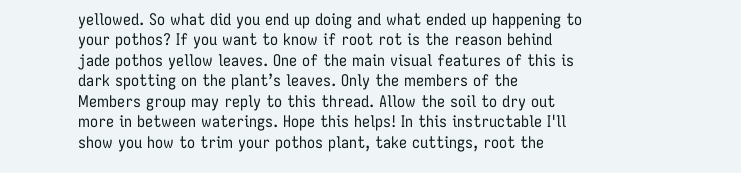yellowed. So what did you end up doing and what ended up happening to your pothos? If you want to know if root rot is the reason behind jade pothos yellow leaves. One of the main visual features of this is dark spotting on the plant’s leaves. Only the members of the Members group may reply to this thread. Allow the soil to dry out more in between waterings. Hope this helps! In this instructable I'll show you how to trim your pothos plant, take cuttings, root the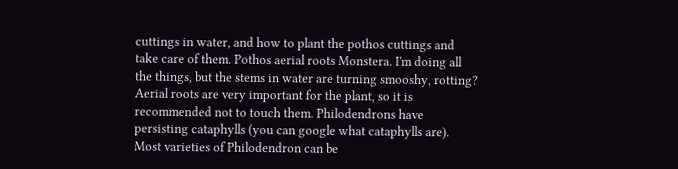cuttings in water, and how to plant the pothos cuttings and take care of them. Pothos aerial roots Monstera. I'm doing all the things, but the stems in water are turning smooshy, rotting? Aerial roots are very important for the plant, so it is recommended not to touch them. Philodendrons have persisting cataphylls (you can google what cataphylls are). Most varieties of Philodendron can be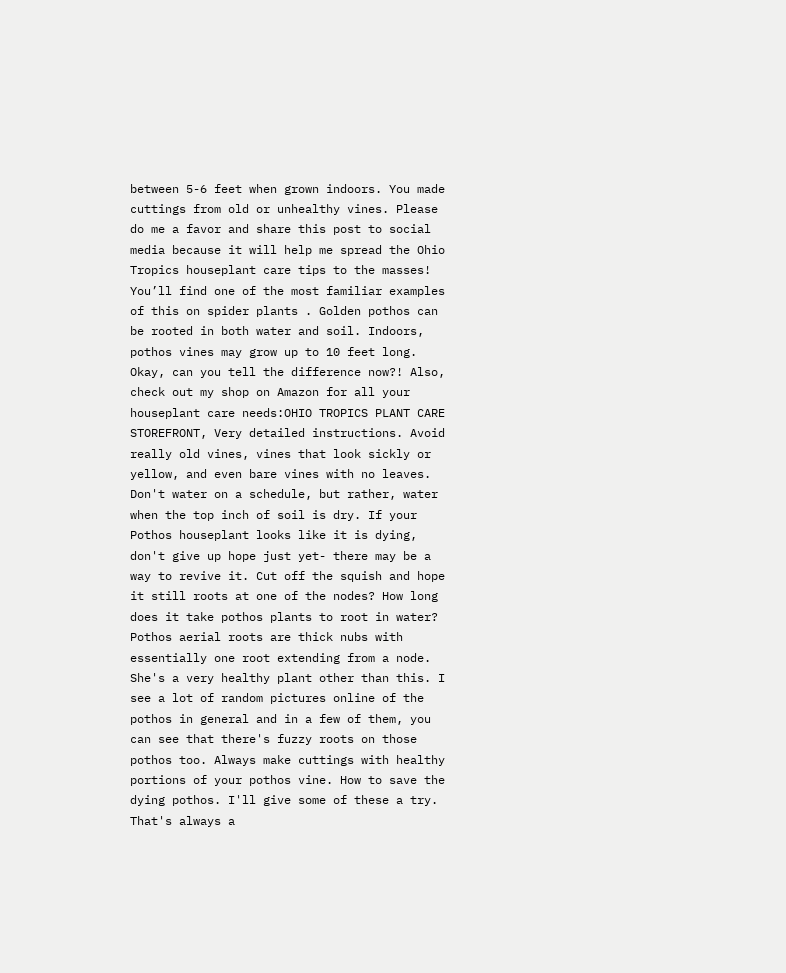between 5-6 feet when grown indoors. You made cuttings from old or unhealthy vines. Please do me a favor and share this post to social media because it will help me spread the Ohio Tropics houseplant care tips to the masses! You’ll find one of the most familiar examples of this on spider plants . Golden pothos can be rooted in both water and soil. Indoors, pothos vines may grow up to 10 feet long. Okay, can you tell the difference now?! Also, check out my shop on Amazon for all your houseplant care needs:OHIO TROPICS PLANT CARE STOREFRONT, Very detailed instructions. Avoid really old vines, vines that look sickly or yellow, and even bare vines with no leaves. Don't water on a schedule, but rather, water when the top inch of soil is dry. If your Pothos houseplant looks like it is dying, don't give up hope just yet- there may be a way to revive it. Cut off the squish and hope it still roots at one of the nodes? How long does it take pothos plants to root in water? Pothos aerial roots are thick nubs with essentially one root extending from a node. She's a very healthy plant other than this. I see a lot of random pictures online of the pothos in general and in a few of them, you can see that there's fuzzy roots on those pothos too. Always make cuttings with healthy portions of your pothos vine. How to save the dying pothos. I'll give some of these a try. That's always a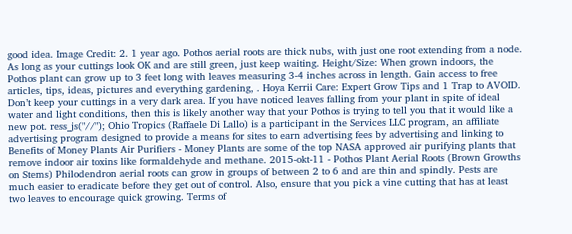good idea. Image Credit: 2. 1 year ago. Pothos aerial roots are thick nubs, with just one root extending from a node. As long as your cuttings look OK and are still green, just keep waiting. Height/Size: When grown indoors, the Pothos plant can grow up to 3 feet long with leaves measuring 3-4 inches across in length. Gain access to free articles, tips, ideas, pictures and everything gardening, . Hoya Kerrii Care: Expert Grow Tips and 1 Trap to AVOID. Don’t keep your cuttings in a very dark area. If you have noticed leaves falling from your plant in spite of ideal water and light conditions, then this is likely another way that your Pothos is trying to tell you that it would like a new pot. ress_js("//"); Ohio Tropics (Raffaele Di Lallo) is a participant in the Services LLC program, an affiliate advertising program designed to provide a means for sites to earn advertising fees by advertising and linking to Benefits of Money Plants Air Purifiers - Money Plants are some of the top NASA approved air purifying plants that remove indoor air toxins like formaldehyde and methane. 2015-okt-11 - Pothos Plant Aerial Roots (Brown Growths on Stems) Philodendron aerial roots can grow in groups of between 2 to 6 and are thin and spindly. Pests are much easier to eradicate before they get out of control. Also, ensure that you pick a vine cutting that has at least two leaves to encourage quick growing. Terms of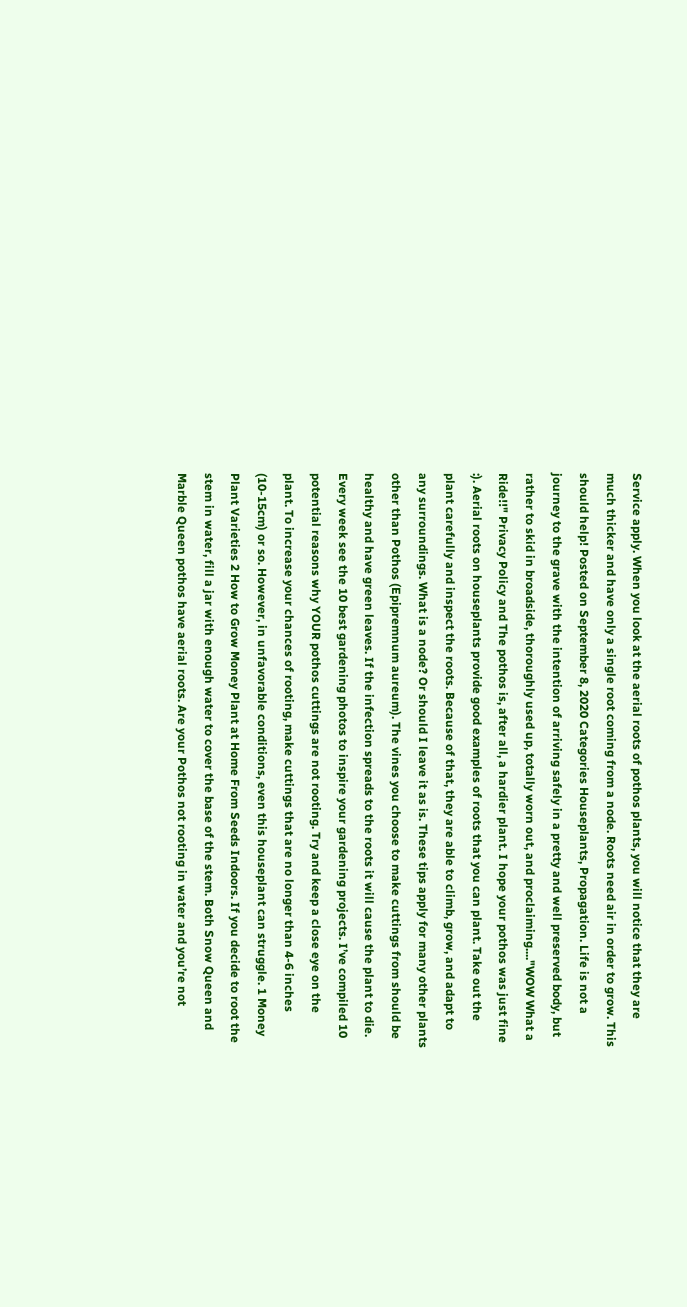Service apply. When you look at the aerial roots of pothos plants, you will notice that they are much thicker and have only a single root coming from a node. Roots need air in order to grow. This should help! Posted on September 8, 2020 Categories Houseplants, Propagation. Life is not a journey to the grave with the intention of arriving safely in a pretty and well preserved body, but rather to skid in broadside, thoroughly used up, totally worn out, and proclaiming...."WOW What a Ride!!" Privacy Policy and The pothos is, after all, a hardier plant. I hope your pothos was just fine :). Aerial roots on houseplants provide good examples of roots that you can plant. Take out the plant carefully and inspect the roots. Because of that, they are able to climb, grow, and adapt to any surroundings. What is a node? Or should I leave it as is. These tips apply for many other plants other than Pothos (Epipremnum aureum). The vines you choose to make cuttings from should be healthy and have green leaves. If the infection spreads to the roots it will cause the plant to die. Every week see the 10 best gardening photos to inspire your gardening projects. I’ve compiled 10 potential reasons why YOUR pothos cuttings are not rooting. Try and keep a close eye on the plant. To increase your chances of rooting, make cuttings that are no longer than 4-6 inches (10-15cm) or so. However, in unfavorable conditions, even this houseplant can struggle. 1 Money Plant Varieties 2 How to Grow Money Plant at Home From Seeds Indoors. If you decide to root the stem in water, fill a jar with enough water to cover the base of the stem. Both Snow Queen and Marble Queen pothos have aerial roots. Are your Pothos not rooting in water and you’re not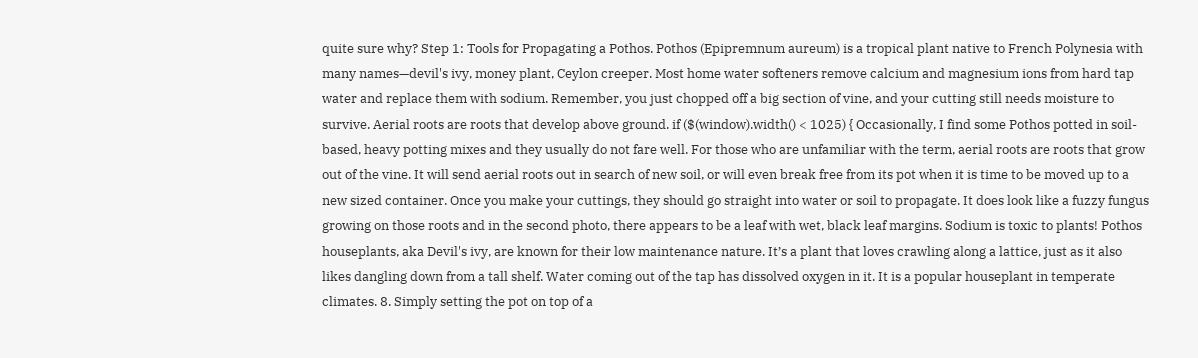quite sure why? Step 1: Tools for Propagating a Pothos. Pothos (Epipremnum aureum) is a tropical plant native to French Polynesia with many names—devil's ivy, money plant, Ceylon creeper. Most home water softeners remove calcium and magnesium ions from hard tap water and replace them with sodium. Remember, you just chopped off a big section of vine, and your cutting still needs moisture to survive. Aerial roots are roots that develop above ground. if ($(window).width() < 1025) { Occasionally, I find some Pothos potted in soil-based, heavy potting mixes and they usually do not fare well. For those who are unfamiliar with the term, aerial roots are roots that grow out of the vine. It will send aerial roots out in search of new soil, or will even break free from its pot when it is time to be moved up to a new sized container. Once you make your cuttings, they should go straight into water or soil to propagate. It does look like a fuzzy fungus growing on those roots and in the second photo, there appears to be a leaf with wet, black leaf margins. Sodium is toxic to plants! Pothos houseplants, aka Devil's ivy, are known for their low maintenance nature. It’s a plant that loves crawling along a lattice, just as it also likes dangling down from a tall shelf. Water coming out of the tap has dissolved oxygen in it. It is a popular houseplant in temperate climates. 8. Simply setting the pot on top of a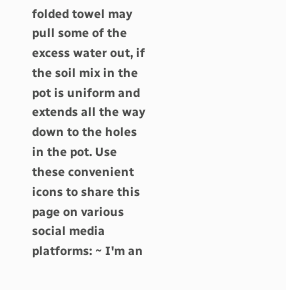folded towel may pull some of the excess water out, if the soil mix in the pot is uniform and extends all the way down to the holes in the pot. Use these convenient icons to share this page on various social media platforms: ~ I'm an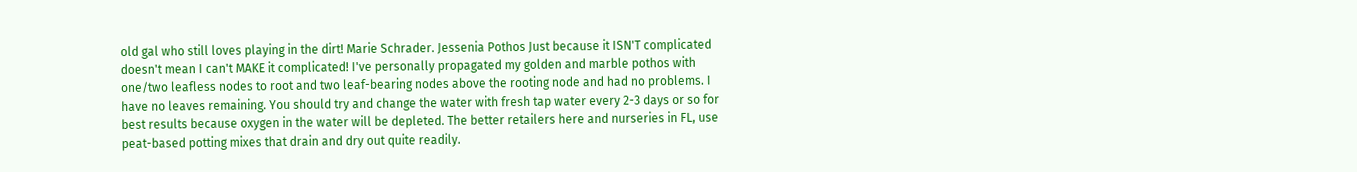old gal who still loves playing in the dirt! Marie Schrader. Jessenia Pothos Just because it ISN'T complicated doesn't mean I can't MAKE it complicated! I've personally propagated my golden and marble pothos with one/two leafless nodes to root and two leaf-bearing nodes above the rooting node and had no problems. I have no leaves remaining. You should try and change the water with fresh tap water every 2-3 days or so for best results because oxygen in the water will be depleted. The better retailers here and nurseries in FL, use peat-based potting mixes that drain and dry out quite readily.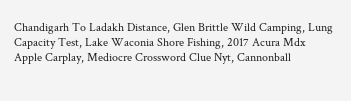Chandigarh To Ladakh Distance, Glen Brittle Wild Camping, Lung Capacity Test, Lake Waconia Shore Fishing, 2017 Acura Mdx Apple Carplay, Mediocre Crossword Clue Nyt, Cannonball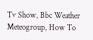Tv Show, Bbc Weather Meteogroup, How To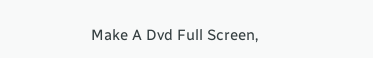Make A Dvd Full Screen,